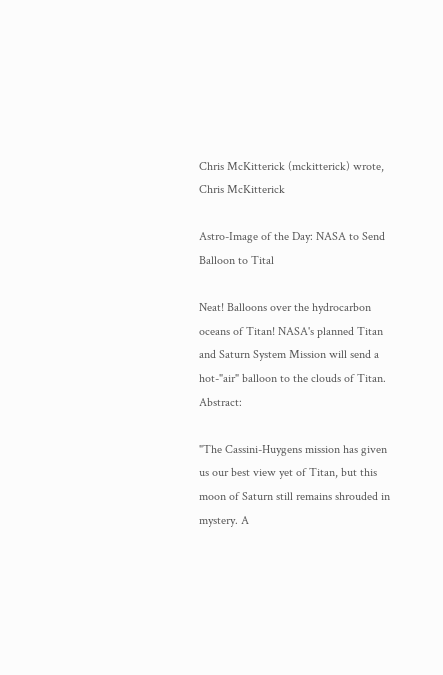Chris McKitterick (mckitterick) wrote,
Chris McKitterick

Astro-Image of the Day: NASA to Send Balloon to Tital

Neat! Balloons over the hydrocarbon oceans of Titan! NASA's planned Titan and Saturn System Mission will send a hot-"air" balloon to the clouds of Titan. Abstract:

"The Cassini-Huygens mission has given us our best view yet of Titan, but this moon of Saturn still remains shrouded in mystery. A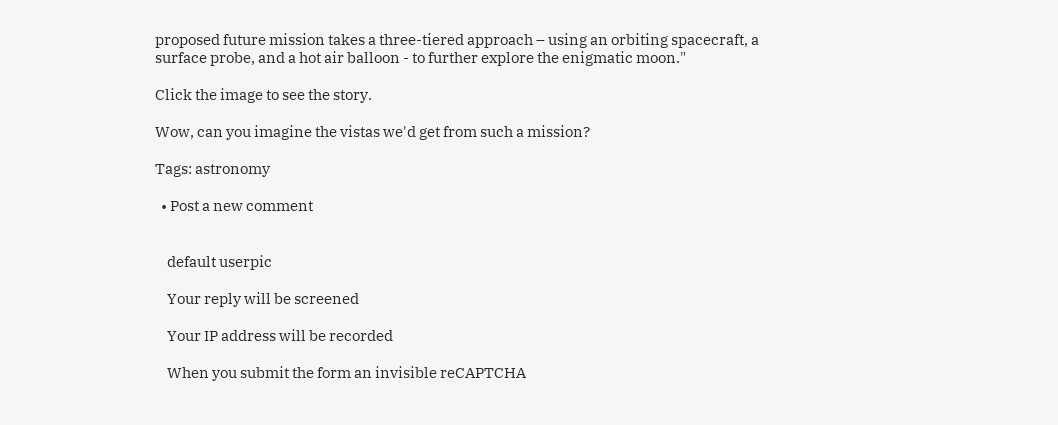proposed future mission takes a three-tiered approach – using an orbiting spacecraft, a surface probe, and a hot air balloon - to further explore the enigmatic moon."

Click the image to see the story.

Wow, can you imagine the vistas we'd get from such a mission?

Tags: astronomy

  • Post a new comment


    default userpic

    Your reply will be screened

    Your IP address will be recorded

    When you submit the form an invisible reCAPTCHA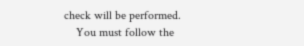check will be performed.
    You must follow the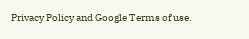Privacy Policy and Google Terms of use.